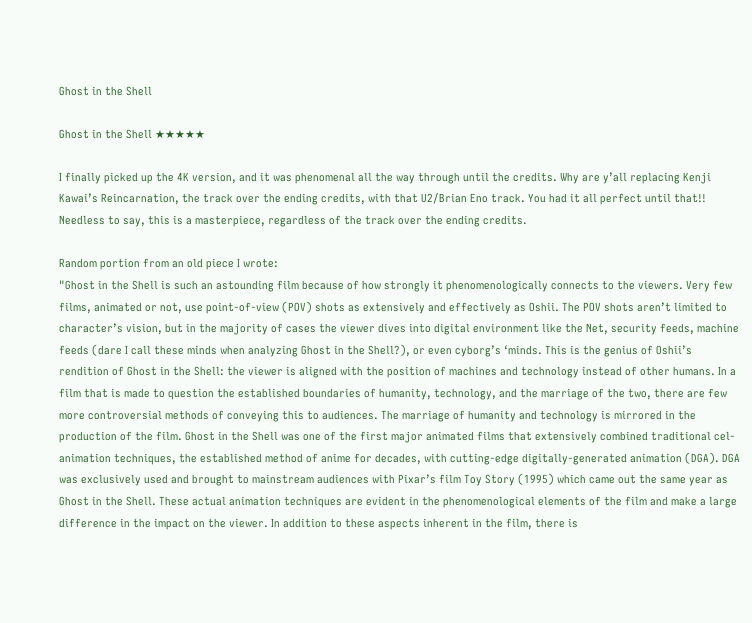Ghost in the Shell

Ghost in the Shell ★★★★★

I finally picked up the 4K version, and it was phenomenal all the way through until the credits. Why are y’all replacing Kenji Kawai’s Reincarnation, the track over the ending credits, with that U2/Brian Eno track. You had it all perfect until that!! Needless to say, this is a masterpiece, regardless of the track over the ending credits.

Random portion from an old piece I wrote:
"Ghost in the Shell is such an astounding film because of how strongly it phenomenologically connects to the viewers. Very few films, animated or not, use point-of-view (POV) shots as extensively and effectively as Oshii. The POV shots aren’t limited to character’s vision, but in the majority of cases the viewer dives into digital environment like the Net, security feeds, machine feeds (dare I call these minds when analyzing Ghost in the Shell?), or even cyborg’s ‘minds. This is the genius of Oshii’s rendition of Ghost in the Shell: the viewer is aligned with the position of machines and technology instead of other humans. In a film that is made to question the established boundaries of humanity, technology, and the marriage of the two, there are few more controversial methods of conveying this to audiences. The marriage of humanity and technology is mirrored in the production of the film. Ghost in the Shell was one of the first major animated films that extensively combined traditional cel-animation techniques, the established method of anime for decades, with cutting-edge digitally-generated animation (DGA). DGA was exclusively used and brought to mainstream audiences with Pixar’s film Toy Story (1995) which came out the same year as Ghost in the Shell. These actual animation techniques are evident in the phenomenological elements of the film and make a large difference in the impact on the viewer. In addition to these aspects inherent in the film, there is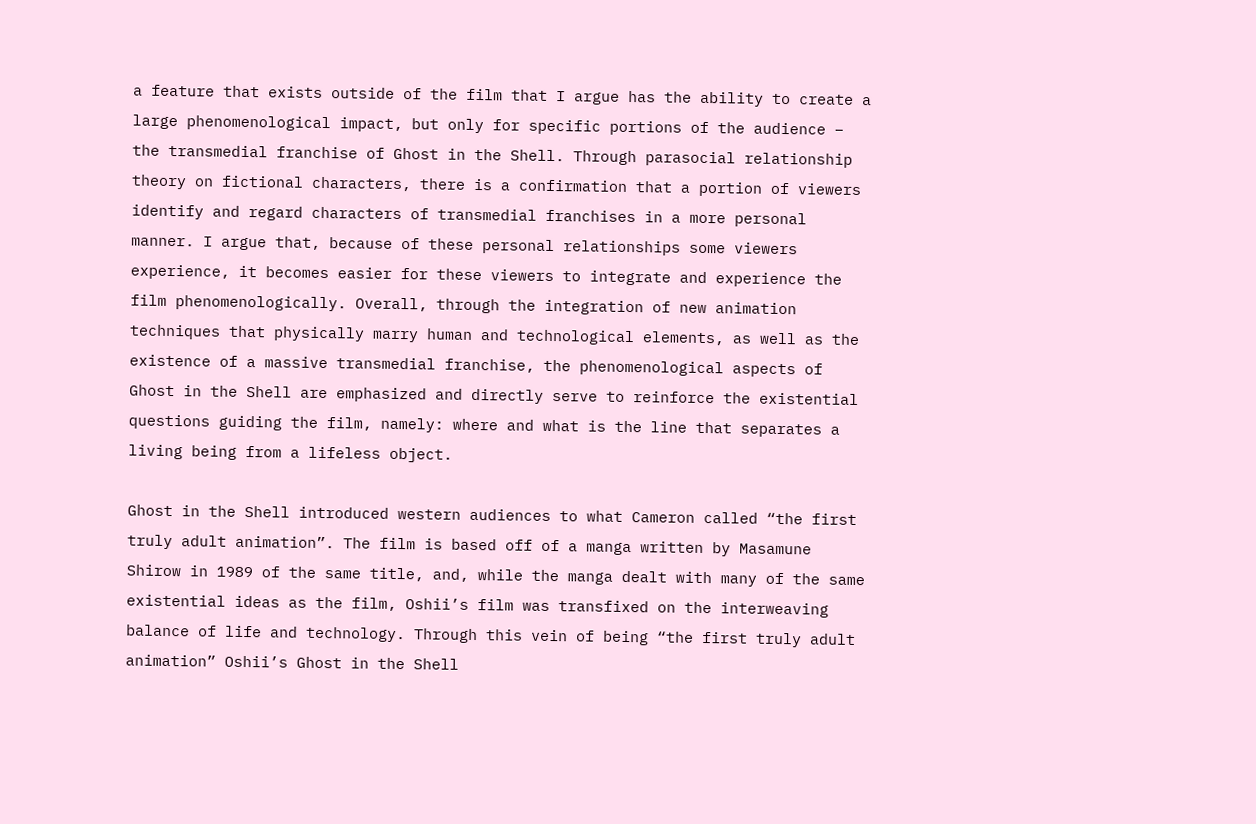a feature that exists outside of the film that I argue has the ability to create a large phenomenological impact, but only for specific portions of the audience – the transmedial franchise of Ghost in the Shell. Through parasocial relationship theory on fictional characters, there is a confirmation that a portion of viewers identify and regard characters of transmedial franchises in a more personal manner. I argue that, because of these personal relationships some viewers experience, it becomes easier for these viewers to integrate and experience the film phenomenologically. Overall, through the integration of new animation techniques that physically marry human and technological elements, as well as the existence of a massive transmedial franchise, the phenomenological aspects of Ghost in the Shell are emphasized and directly serve to reinforce the existential questions guiding the film, namely: where and what is the line that separates a living being from a lifeless object.

Ghost in the Shell introduced western audiences to what Cameron called “the first truly adult animation”. The film is based off of a manga written by Masamune Shirow in 1989 of the same title, and, while the manga dealt with many of the same existential ideas as the film, Oshii’s film was transfixed on the interweaving balance of life and technology. Through this vein of being “the first truly adult animation” Oshii’s Ghost in the Shell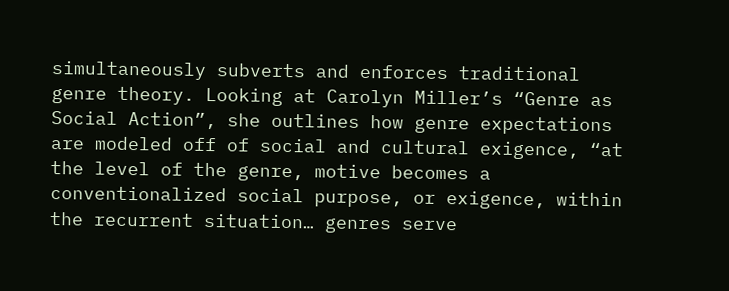simultaneously subverts and enforces traditional genre theory. Looking at Carolyn Miller’s “Genre as Social Action”, she outlines how genre expectations are modeled off of social and cultural exigence, “at the level of the genre, motive becomes a conventionalized social purpose, or exigence, within the recurrent situation… genres serve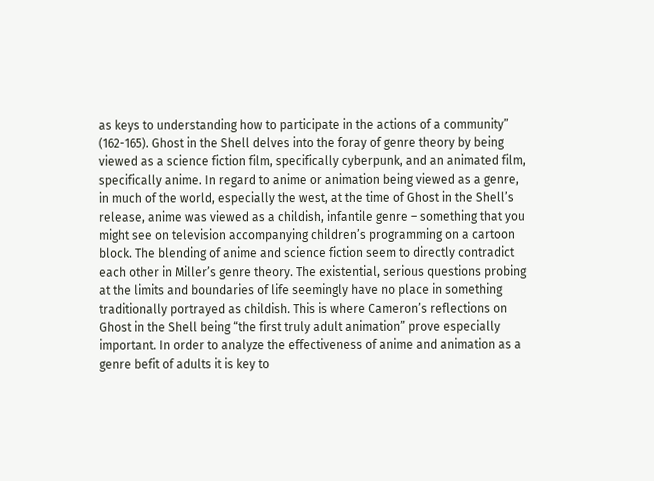as keys to understanding how to participate in the actions of a community” (162-165). Ghost in the Shell delves into the foray of genre theory by being viewed as a science fiction film, specifically cyberpunk, and an animated film, specifically anime. In regard to anime or animation being viewed as a genre, in much of the world, especially the west, at the time of Ghost in the Shell’s release, anime was viewed as a childish, infantile genre – something that you might see on television accompanying children’s programming on a cartoon block. The blending of anime and science fiction seem to directly contradict each other in Miller’s genre theory. The existential, serious questions probing at the limits and boundaries of life seemingly have no place in something traditionally portrayed as childish. This is where Cameron’s reflections on Ghost in the Shell being “the first truly adult animation” prove especially important. In order to analyze the effectiveness of anime and animation as a genre befit of adults it is key to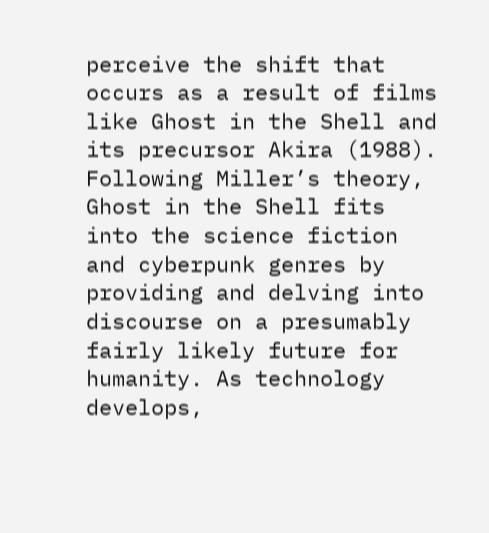perceive the shift that occurs as a result of films like Ghost in the Shell and its precursor Akira (1988). Following Miller’s theory, Ghost in the Shell fits into the science fiction and cyberpunk genres by providing and delving into discourse on a presumably fairly likely future for humanity. As technology develops,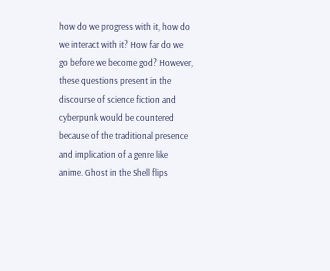how do we progress with it, how do we interact with it? How far do we go before we become god? However, these questions present in the discourse of science fiction and cyberpunk would be countered because of the traditional presence and implication of a genre like anime. Ghost in the Shell flips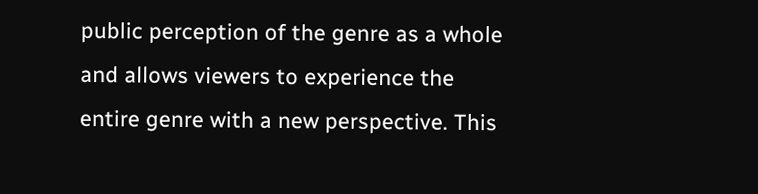public perception of the genre as a whole and allows viewers to experience the entire genre with a new perspective. This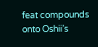feat compounds onto Oshii’s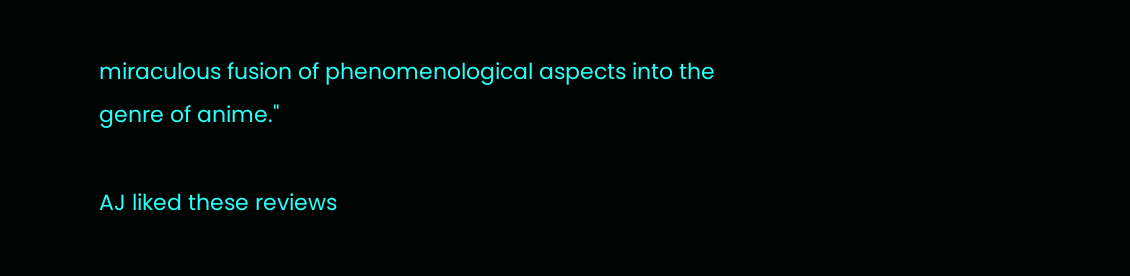miraculous fusion of phenomenological aspects into the genre of anime."

AJ liked these reviews